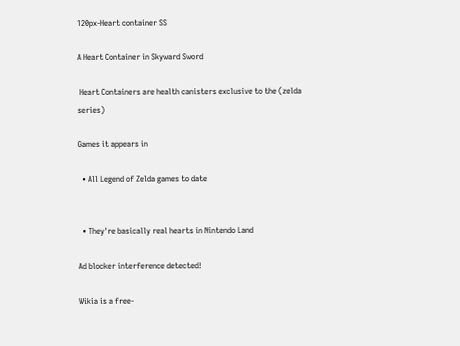120px-Heart container SS

A Heart Container in Skyward Sword

 Heart Containers are health canisters exclusive to the (zelda series)

Games it appears in

  • All Legend of Zelda games to date


  • They're basically real hearts in Nintendo Land

Ad blocker interference detected!

Wikia is a free-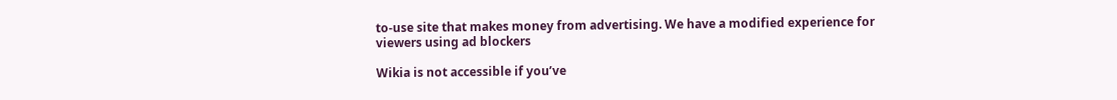to-use site that makes money from advertising. We have a modified experience for viewers using ad blockers

Wikia is not accessible if you’ve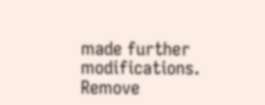made further modifications. Remove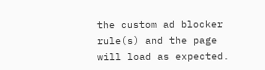the custom ad blocker rule(s) and the page will load as expected.